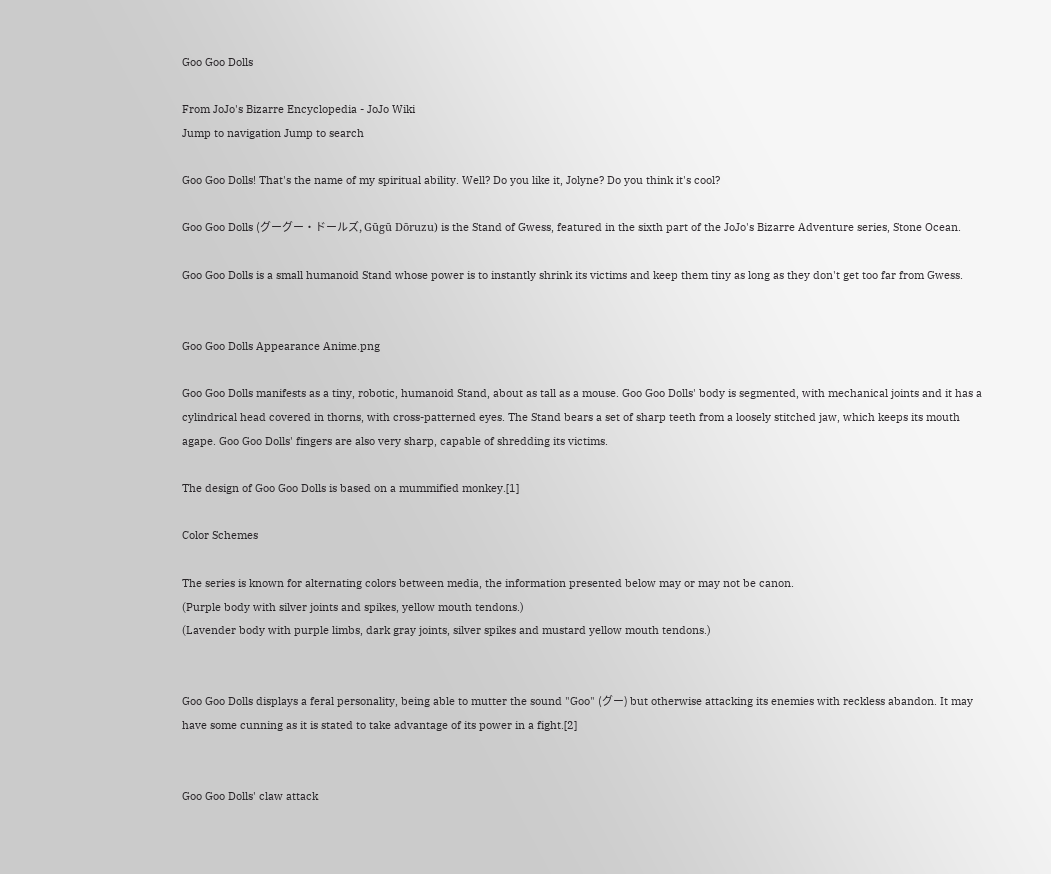Goo Goo Dolls

From JoJo's Bizarre Encyclopedia - JoJo Wiki
Jump to navigation Jump to search

Goo Goo Dolls! That's the name of my spiritual ability. Well? Do you like it, Jolyne? Do you think it's cool?

Goo Goo Dolls (グーグー・ドールズ, Gūgū Dōruzu) is the Stand of Gwess, featured in the sixth part of the JoJo's Bizarre Adventure series, Stone Ocean.

Goo Goo Dolls is a small humanoid Stand whose power is to instantly shrink its victims and keep them tiny as long as they don't get too far from Gwess.


Goo Goo Dolls Appearance Anime.png

Goo Goo Dolls manifests as a tiny, robotic, humanoid Stand, about as tall as a mouse. Goo Goo Dolls' body is segmented, with mechanical joints and it has a cylindrical head covered in thorns, with cross-patterned eyes. The Stand bears a set of sharp teeth from a loosely stitched jaw, which keeps its mouth agape. Goo Goo Dolls' fingers are also very sharp, capable of shredding its victims.

The design of Goo Goo Dolls is based on a mummified monkey.[1]

Color Schemes

The series is known for alternating colors between media, the information presented below may or may not be canon.
(Purple body with silver joints and spikes, yellow mouth tendons.)
(Lavender body with purple limbs, dark gray joints, silver spikes and mustard yellow mouth tendons.)


Goo Goo Dolls displays a feral personality, being able to mutter the sound "Goo" (グー) but otherwise attacking its enemies with reckless abandon. It may have some cunning as it is stated to take advantage of its power in a fight.[2]


Goo Goo Dolls' claw attack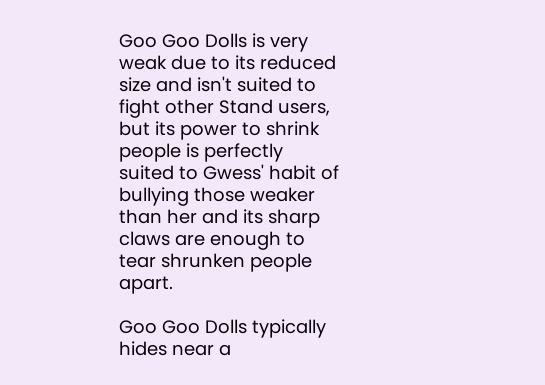Goo Goo Dolls is very weak due to its reduced size and isn't suited to fight other Stand users, but its power to shrink people is perfectly suited to Gwess' habit of bullying those weaker than her and its sharp claws are enough to tear shrunken people apart.

Goo Goo Dolls typically hides near a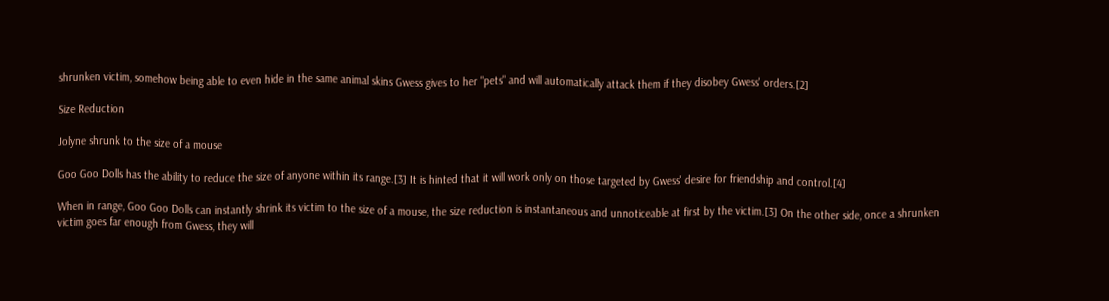shrunken victim, somehow being able to even hide in the same animal skins Gwess gives to her "pets" and will automatically attack them if they disobey Gwess' orders.[2]

Size Reduction

Jolyne shrunk to the size of a mouse

Goo Goo Dolls has the ability to reduce the size of anyone within its range.[3] It is hinted that it will work only on those targeted by Gwess' desire for friendship and control.[4]

When in range, Goo Goo Dolls can instantly shrink its victim to the size of a mouse, the size reduction is instantaneous and unnoticeable at first by the victim.[3] On the other side, once a shrunken victim goes far enough from Gwess, they will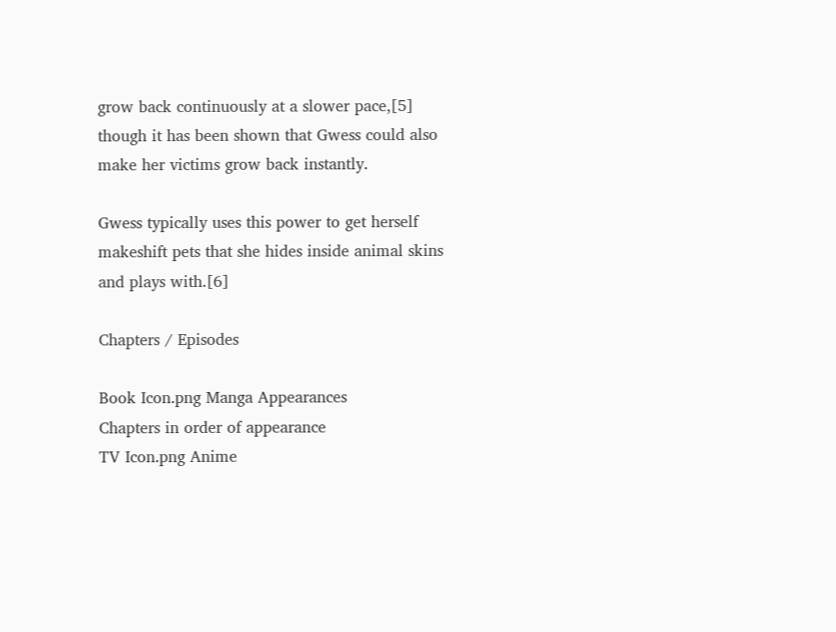grow back continuously at a slower pace,[5] though it has been shown that Gwess could also make her victims grow back instantly.

Gwess typically uses this power to get herself makeshift pets that she hides inside animal skins and plays with.[6]

Chapters / Episodes

Book Icon.png Manga Appearances
Chapters in order of appearance
TV Icon.png Anime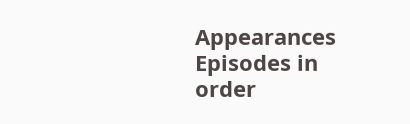Appearances
Episodes in order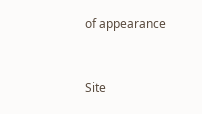of appearance



Site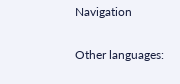Navigation

Other languages: